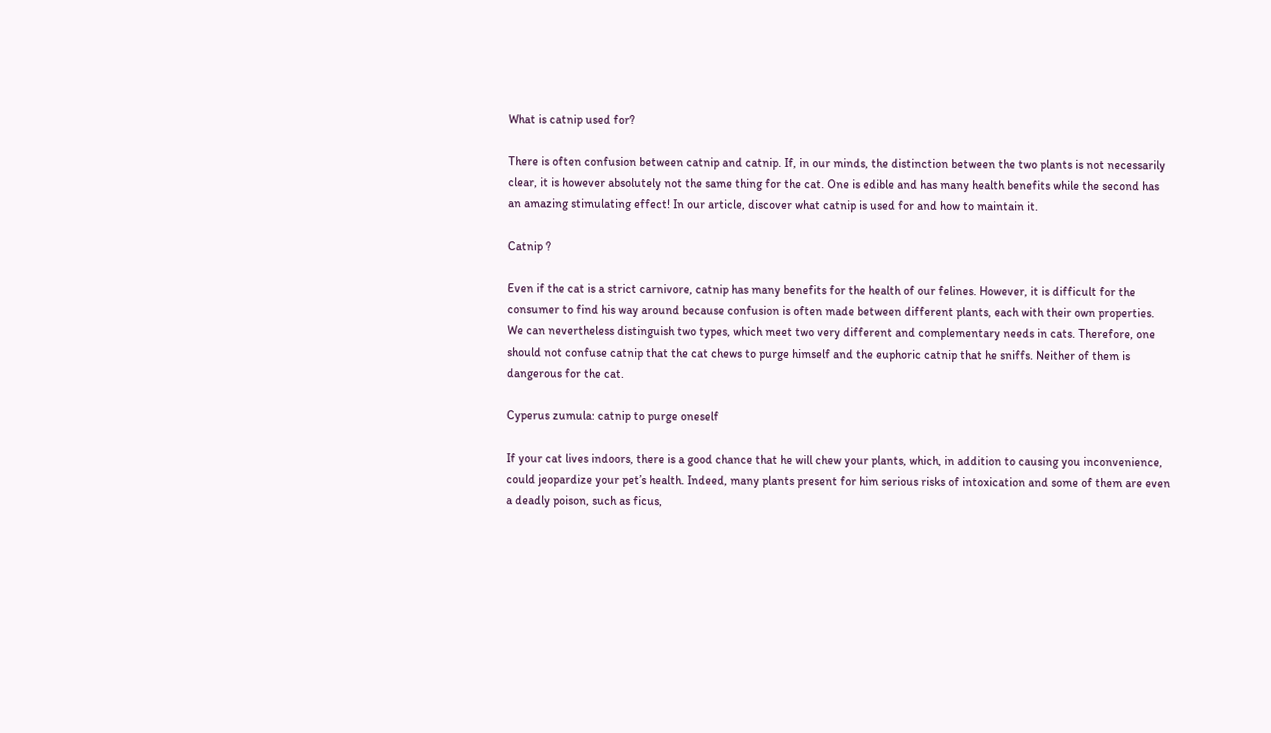What is catnip used for?

There is often confusion between catnip and catnip. If, in our minds, the distinction between the two plants is not necessarily clear, it is however absolutely not the same thing for the cat. One is edible and has many health benefits while the second has an amazing stimulating effect! In our article, discover what catnip is used for and how to maintain it.

Catnip ?

Even if the cat is a strict carnivore, catnip has many benefits for the health of our felines. However, it is difficult for the consumer to find his way around because confusion is often made between different plants, each with their own properties. We can nevertheless distinguish two types, which meet two very different and complementary needs in cats. Therefore, one should not confuse catnip that the cat chews to purge himself and the euphoric catnip that he sniffs. Neither of them is dangerous for the cat.

Cyperus zumula: catnip to purge oneself

If your cat lives indoors, there is a good chance that he will chew your plants, which, in addition to causing you inconvenience, could jeopardize your pet’s health. Indeed, many plants present for him serious risks of intoxication and some of them are even a deadly poison, such as ficus,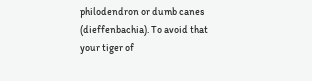philodendron or dumb canes (dieffenbachia). To avoid that your tiger of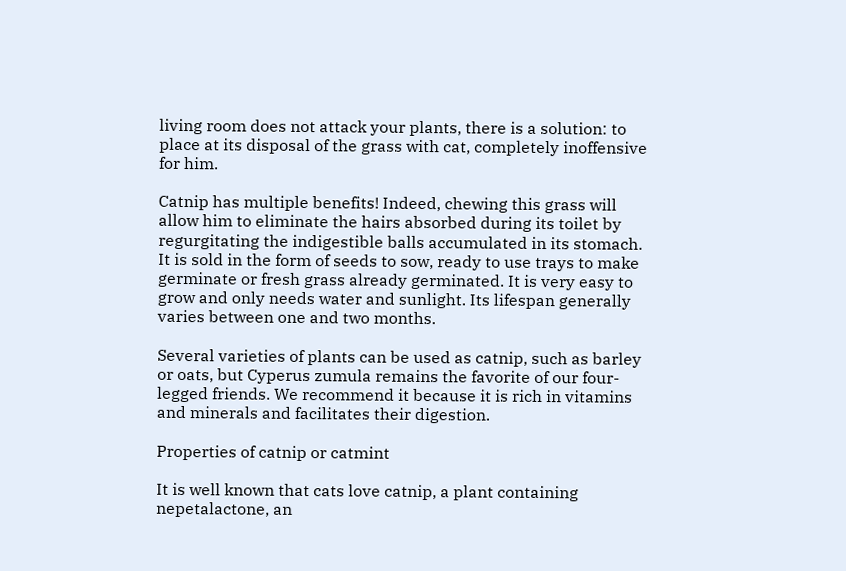living room does not attack your plants, there is a solution: to place at its disposal of the grass with cat, completely inoffensive for him.

Catnip has multiple benefits! Indeed, chewing this grass will allow him to eliminate the hairs absorbed during its toilet by regurgitating the indigestible balls accumulated in its stomach. It is sold in the form of seeds to sow, ready to use trays to make germinate or fresh grass already germinated. It is very easy to grow and only needs water and sunlight. Its lifespan generally varies between one and two months.

Several varieties of plants can be used as catnip, such as barley or oats, but Cyperus zumula remains the favorite of our four-legged friends. We recommend it because it is rich in vitamins and minerals and facilitates their digestion.

Properties of catnip or catmint

It is well known that cats love catnip, a plant containing nepetalactone, an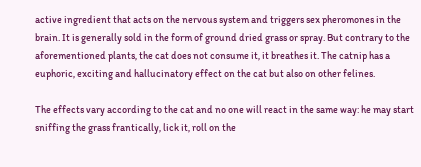active ingredient that acts on the nervous system and triggers sex pheromones in the brain. It is generally sold in the form of ground dried grass or spray. But contrary to the aforementioned plants, the cat does not consume it, it breathes it. The catnip has a euphoric, exciting and hallucinatory effect on the cat but also on other felines.

The effects vary according to the cat and no one will react in the same way: he may start sniffing the grass frantically, lick it, roll on the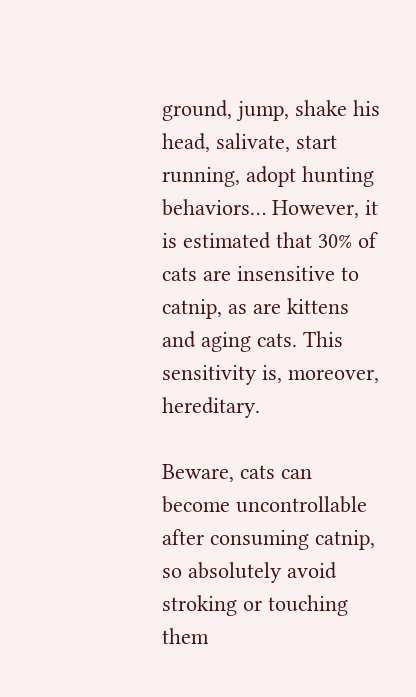ground, jump, shake his head, salivate, start running, adopt hunting behaviors… However, it is estimated that 30% of cats are insensitive to catnip, as are kittens and aging cats. This sensitivity is, moreover, hereditary.

Beware, cats can become uncontrollable after consuming catnip, so absolutely avoid stroking or touching them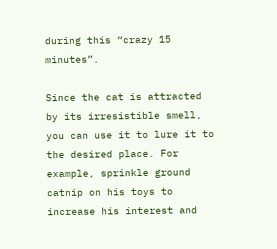during this “crazy 15 minutes”.

Since the cat is attracted by its irresistible smell, you can use it to lure it to the desired place. For example, sprinkle ground catnip on his toys to increase his interest and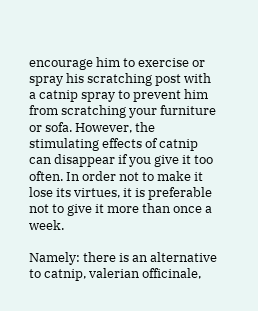encourage him to exercise or spray his scratching post with a catnip spray to prevent him from scratching your furniture or sofa. However, the stimulating effects of catnip can disappear if you give it too often. In order not to make it lose its virtues, it is preferable not to give it more than once a week.

Namely: there is an alternative to catnip, valerian officinale,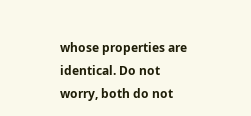whose properties are identical. Do not worry, both do not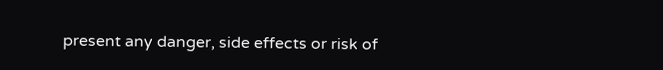present any danger, side effects or risk of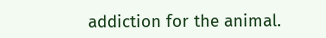addiction for the animal.